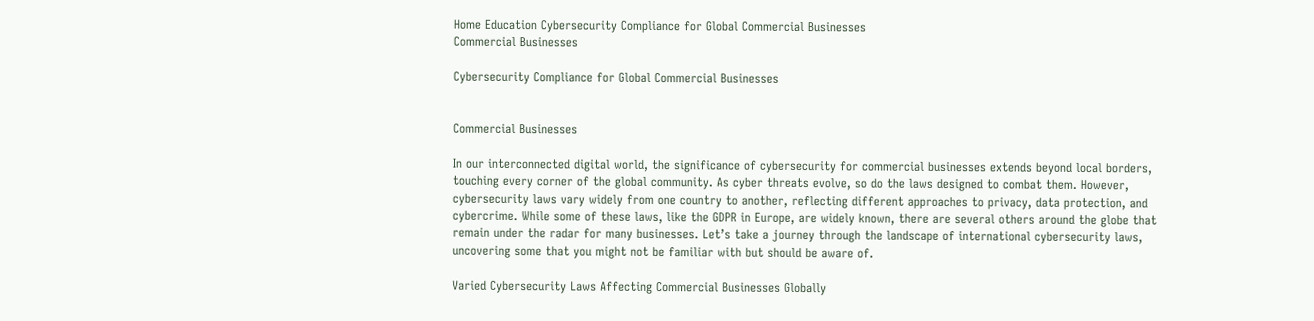Home Education Cybersecurity Compliance for Global Commercial Businesses
Commercial Businesses

Cybersecurity Compliance for Global Commercial Businesses


Commercial Businesses

In our interconnected digital world, the significance of cybersecurity for commercial businesses extends beyond local borders, touching every corner of the global community. As cyber threats evolve, so do the laws designed to combat them. However, cybersecurity laws vary widely from one country to another, reflecting different approaches to privacy, data protection, and cybercrime. While some of these laws, like the GDPR in Europe, are widely known, there are several others around the globe that remain under the radar for many businesses. Let’s take a journey through the landscape of international cybersecurity laws, uncovering some that you might not be familiar with but should be aware of.

Varied Cybersecurity Laws Affecting Commercial Businesses Globally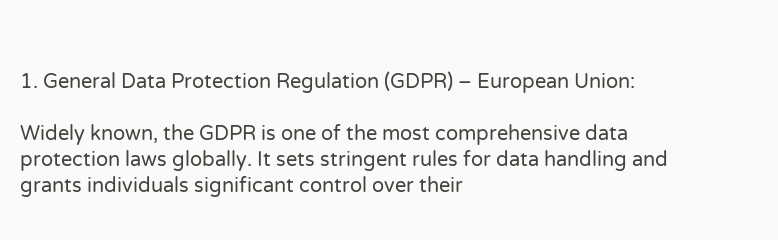1. General Data Protection Regulation (GDPR) – European Union:

Widely known, the GDPR is one of the most comprehensive data protection laws globally. It sets stringent rules for data handling and grants individuals significant control over their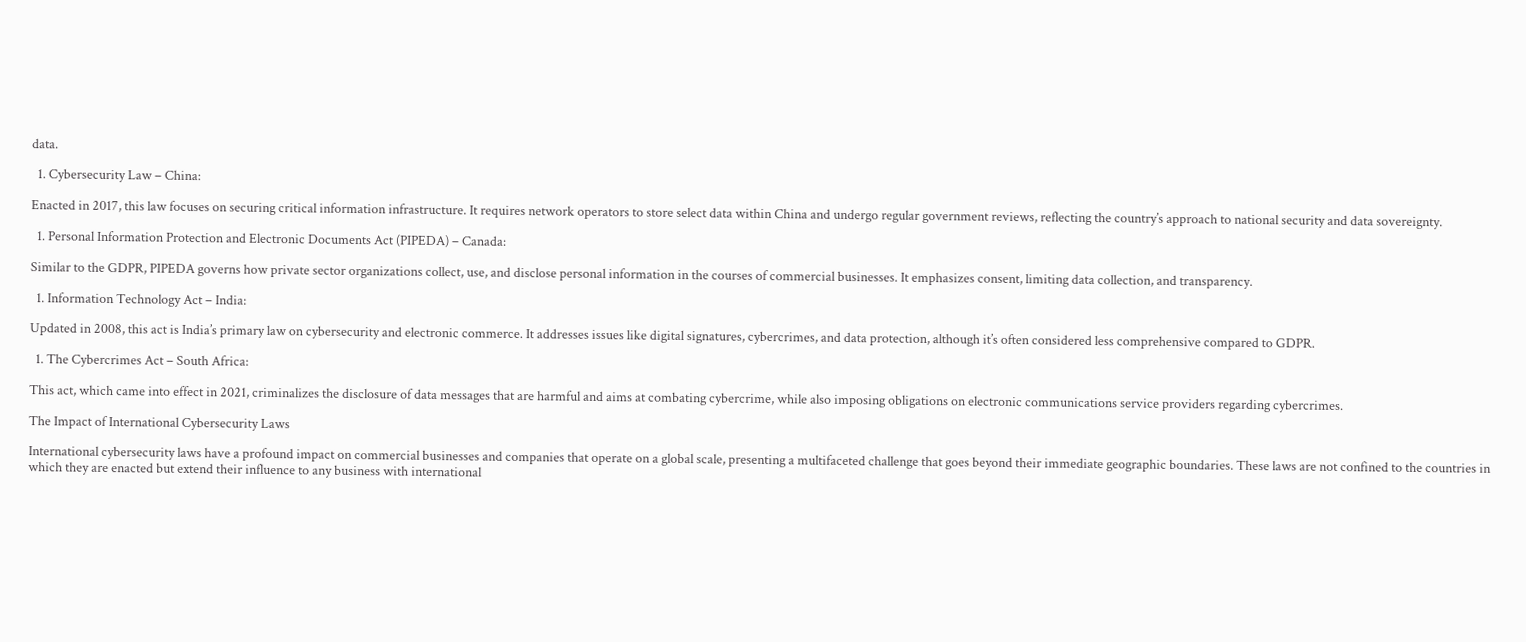data.

  1. Cybersecurity Law – China:

Enacted in 2017, this law focuses on securing critical information infrastructure. It requires network operators to store select data within China and undergo regular government reviews, reflecting the country’s approach to national security and data sovereignty.

  1. Personal Information Protection and Electronic Documents Act (PIPEDA) – Canada:

Similar to the GDPR, PIPEDA governs how private sector organizations collect, use, and disclose personal information in the courses of commercial businesses. It emphasizes consent, limiting data collection, and transparency.

  1. Information Technology Act – India:

Updated in 2008, this act is India’s primary law on cybersecurity and electronic commerce. It addresses issues like digital signatures, cybercrimes, and data protection, although it’s often considered less comprehensive compared to GDPR.

  1. The Cybercrimes Act – South Africa:

This act, which came into effect in 2021, criminalizes the disclosure of data messages that are harmful and aims at combating cybercrime, while also imposing obligations on electronic communications service providers regarding cybercrimes.

The Impact of International Cybersecurity Laws

International cybersecurity laws have a profound impact on commercial businesses and companies that operate on a global scale, presenting a multifaceted challenge that goes beyond their immediate geographic boundaries. These laws are not confined to the countries in which they are enacted but extend their influence to any business with international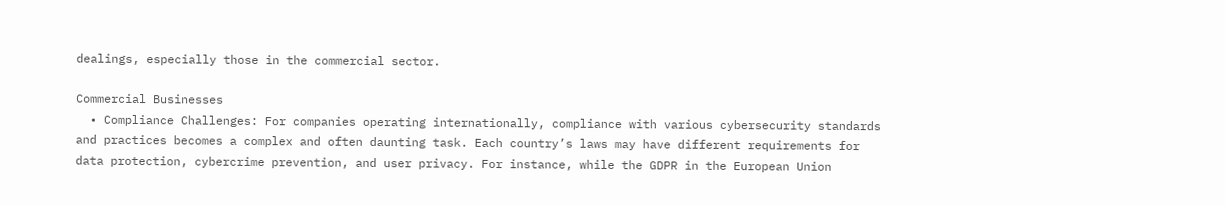dealings, especially those in the commercial sector.

Commercial Businesses
  • Compliance Challenges: For companies operating internationally, compliance with various cybersecurity standards and practices becomes a complex and often daunting task. Each country’s laws may have different requirements for data protection, cybercrime prevention, and user privacy. For instance, while the GDPR in the European Union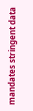mandates stringent data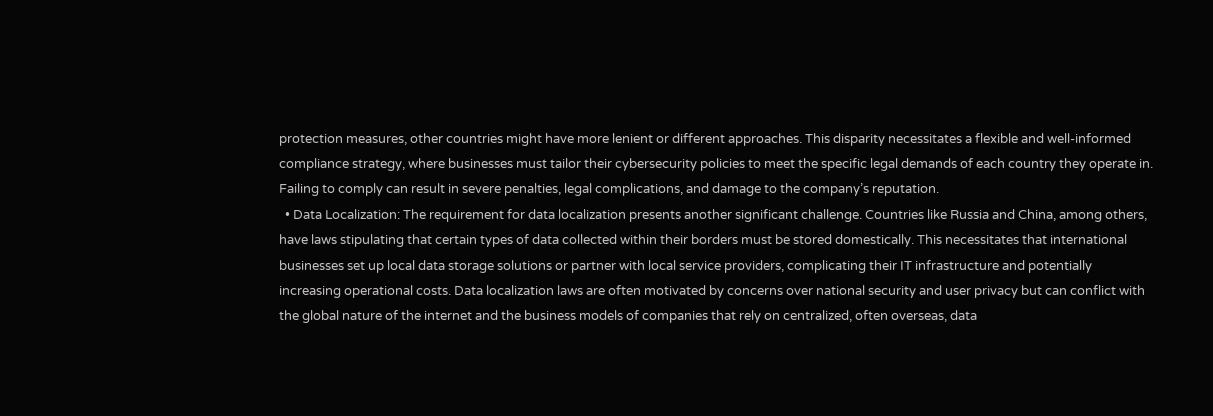protection measures, other countries might have more lenient or different approaches. This disparity necessitates a flexible and well-informed compliance strategy, where businesses must tailor their cybersecurity policies to meet the specific legal demands of each country they operate in. Failing to comply can result in severe penalties, legal complications, and damage to the company’s reputation.
  • Data Localization: The requirement for data localization presents another significant challenge. Countries like Russia and China, among others, have laws stipulating that certain types of data collected within their borders must be stored domestically. This necessitates that international businesses set up local data storage solutions or partner with local service providers, complicating their IT infrastructure and potentially increasing operational costs. Data localization laws are often motivated by concerns over national security and user privacy but can conflict with the global nature of the internet and the business models of companies that rely on centralized, often overseas, data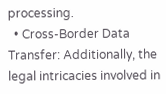processing.
  • Cross-Border Data Transfer: Additionally, the legal intricacies involved in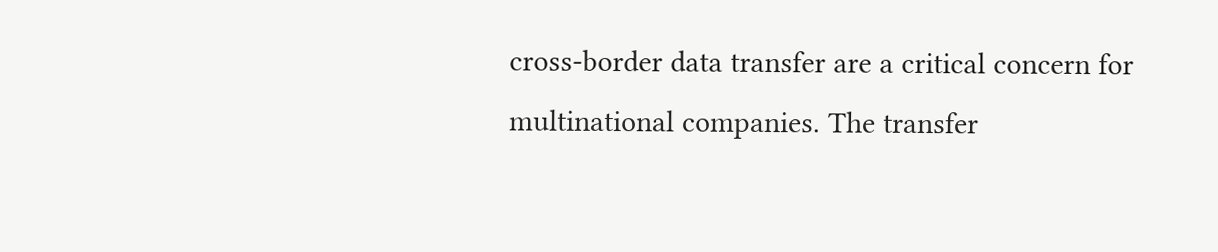cross-border data transfer are a critical concern for multinational companies. The transfer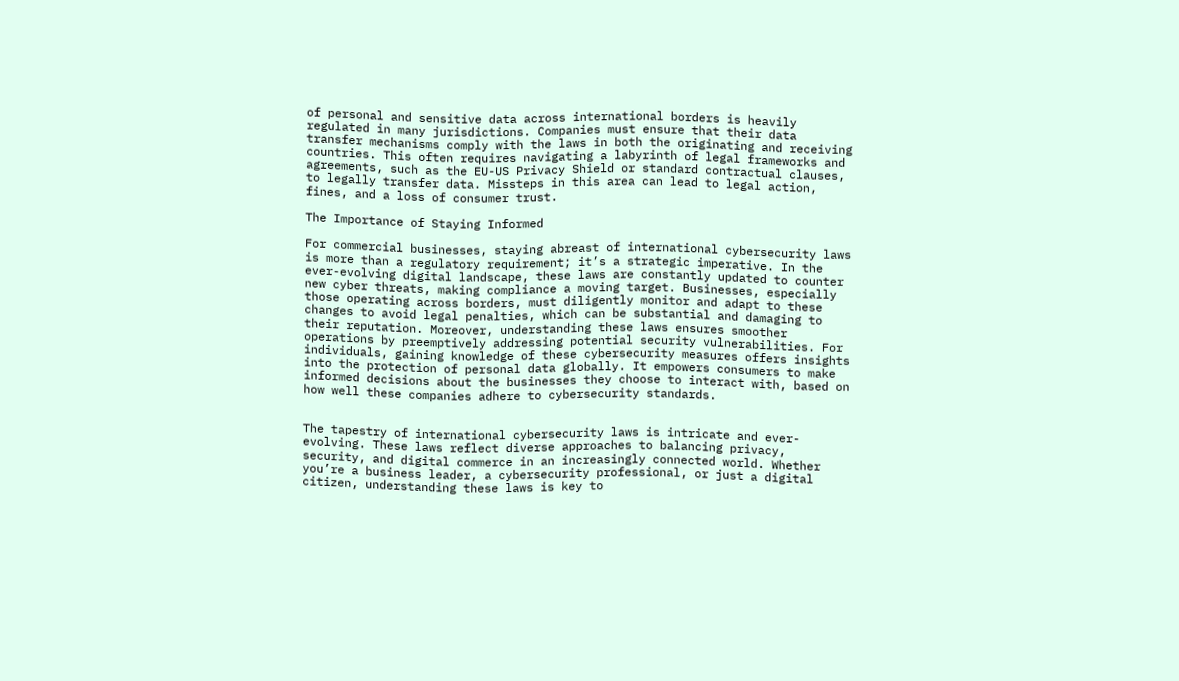of personal and sensitive data across international borders is heavily regulated in many jurisdictions. Companies must ensure that their data transfer mechanisms comply with the laws in both the originating and receiving countries. This often requires navigating a labyrinth of legal frameworks and agreements, such as the EU-US Privacy Shield or standard contractual clauses, to legally transfer data. Missteps in this area can lead to legal action, fines, and a loss of consumer trust.

The Importance of Staying Informed

For commercial businesses, staying abreast of international cybersecurity laws is more than a regulatory requirement; it’s a strategic imperative. In the ever-evolving digital landscape, these laws are constantly updated to counter new cyber threats, making compliance a moving target. Businesses, especially those operating across borders, must diligently monitor and adapt to these changes to avoid legal penalties, which can be substantial and damaging to their reputation. Moreover, understanding these laws ensures smoother operations by preemptively addressing potential security vulnerabilities. For individuals, gaining knowledge of these cybersecurity measures offers insights into the protection of personal data globally. It empowers consumers to make informed decisions about the businesses they choose to interact with, based on how well these companies adhere to cybersecurity standards.


The tapestry of international cybersecurity laws is intricate and ever-evolving. These laws reflect diverse approaches to balancing privacy, security, and digital commerce in an increasingly connected world. Whether you’re a business leader, a cybersecurity professional, or just a digital citizen, understanding these laws is key to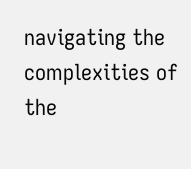navigating the complexities of the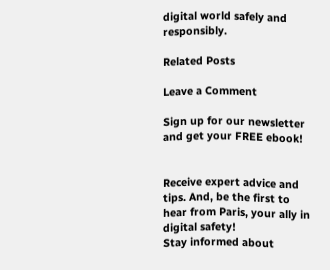digital world safely and responsibly.

Related Posts

Leave a Comment

Sign up for our newsletter and get your FREE ebook!


Receive expert advice and tips. And, be the first to hear from Paris, your ally in digital safety!
Stay informed about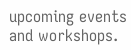upcoming events and workshops.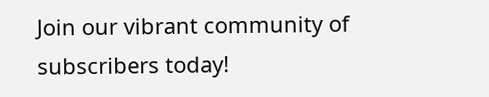Join our vibrant community of subscribers today!